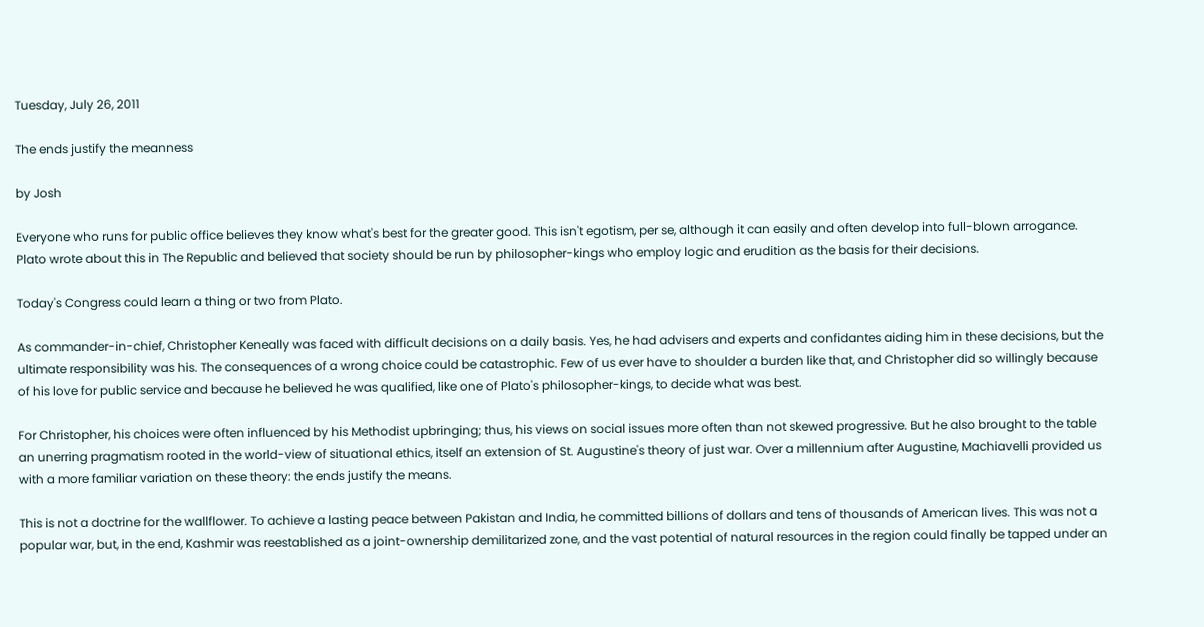Tuesday, July 26, 2011

The ends justify the meanness

by Josh

Everyone who runs for public office believes they know what's best for the greater good. This isn't egotism, per se, although it can easily and often develop into full-blown arrogance. Plato wrote about this in The Republic and believed that society should be run by philosopher-kings who employ logic and erudition as the basis for their decisions.

Today's Congress could learn a thing or two from Plato.

As commander-in-chief, Christopher Keneally was faced with difficult decisions on a daily basis. Yes, he had advisers and experts and confidantes aiding him in these decisions, but the ultimate responsibility was his. The consequences of a wrong choice could be catastrophic. Few of us ever have to shoulder a burden like that, and Christopher did so willingly because of his love for public service and because he believed he was qualified, like one of Plato's philosopher-kings, to decide what was best.

For Christopher, his choices were often influenced by his Methodist upbringing; thus, his views on social issues more often than not skewed progressive. But he also brought to the table an unerring pragmatism rooted in the world-view of situational ethics, itself an extension of St. Augustine's theory of just war. Over a millennium after Augustine, Machiavelli provided us with a more familiar variation on these theory: the ends justify the means.

This is not a doctrine for the wallflower. To achieve a lasting peace between Pakistan and India, he committed billions of dollars and tens of thousands of American lives. This was not a popular war, but, in the end, Kashmir was reestablished as a joint-ownership demilitarized zone, and the vast potential of natural resources in the region could finally be tapped under an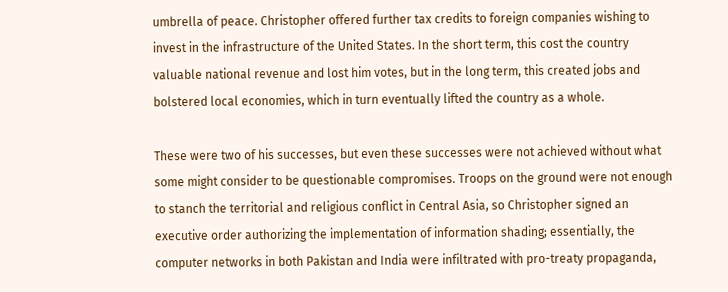umbrella of peace. Christopher offered further tax credits to foreign companies wishing to invest in the infrastructure of the United States. In the short term, this cost the country valuable national revenue and lost him votes, but in the long term, this created jobs and bolstered local economies, which in turn eventually lifted the country as a whole.

These were two of his successes, but even these successes were not achieved without what some might consider to be questionable compromises. Troops on the ground were not enough to stanch the territorial and religious conflict in Central Asia, so Christopher signed an executive order authorizing the implementation of information shading; essentially, the computer networks in both Pakistan and India were infiltrated with pro-treaty propaganda,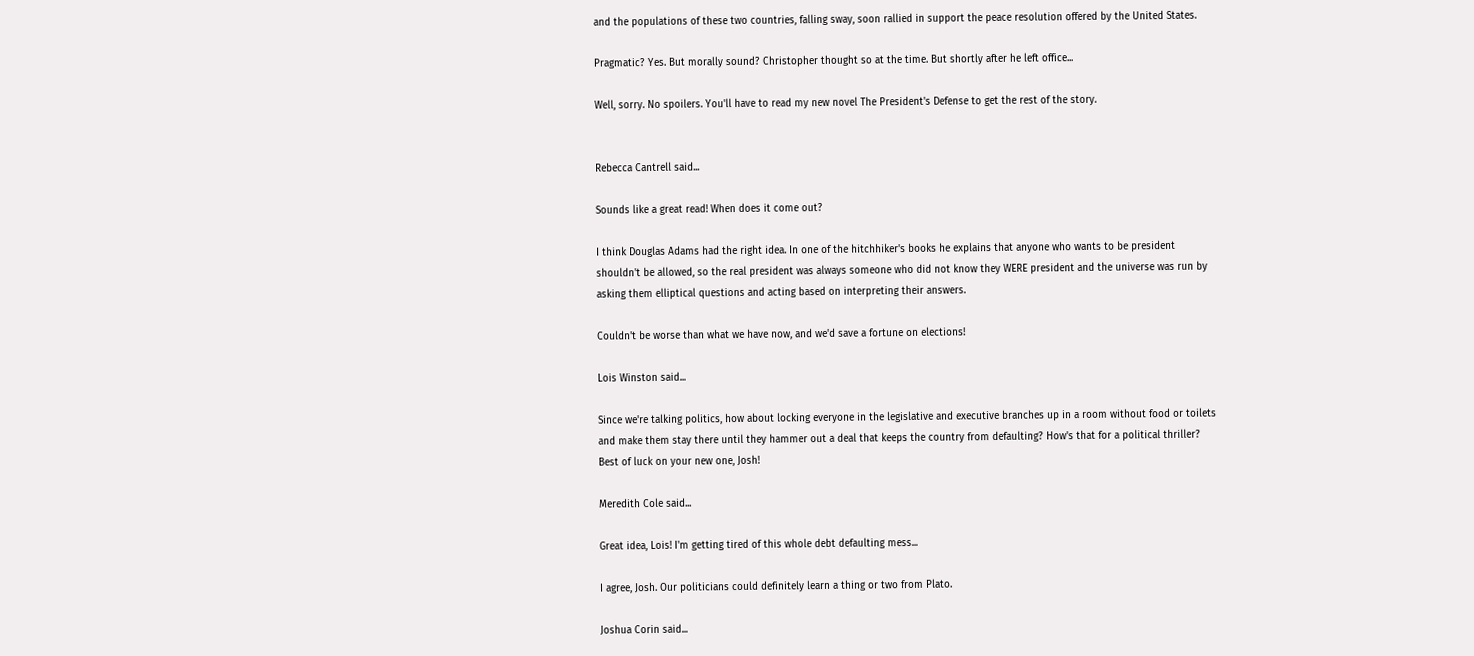and the populations of these two countries, falling sway, soon rallied in support the peace resolution offered by the United States.

Pragmatic? Yes. But morally sound? Christopher thought so at the time. But shortly after he left office...

Well, sorry. No spoilers. You'll have to read my new novel The President's Defense to get the rest of the story.


Rebecca Cantrell said...

Sounds like a great read! When does it come out?

I think Douglas Adams had the right idea. In one of the hitchhiker's books he explains that anyone who wants to be president shouldn't be allowed, so the real president was always someone who did not know they WERE president and the universe was run by asking them elliptical questions and acting based on interpreting their answers.

Couldn't be worse than what we have now, and we'd save a fortune on elections!

Lois Winston said...

Since we're talking politics, how about locking everyone in the legislative and executive branches up in a room without food or toilets and make them stay there until they hammer out a deal that keeps the country from defaulting? How's that for a political thriller? Best of luck on your new one, Josh!

Meredith Cole said...

Great idea, Lois! I'm getting tired of this whole debt defaulting mess...

I agree, Josh. Our politicians could definitely learn a thing or two from Plato.

Joshua Corin said...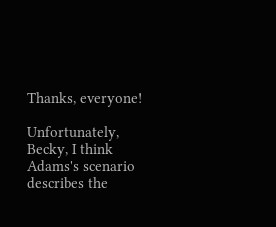Thanks, everyone!

Unfortunately, Becky, I think Adams's scenario describes the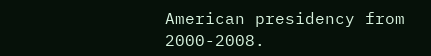American presidency from 2000-2008.